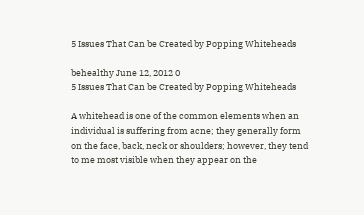5 Issues That Can be Created by Popping Whiteheads

behealthy June 12, 2012 0
5 Issues That Can be Created by Popping Whiteheads

A whitehead is one of the common elements when an individual is suffering from acne; they generally form on the face, back, neck or shoulders; however, they tend to me most visible when they appear on the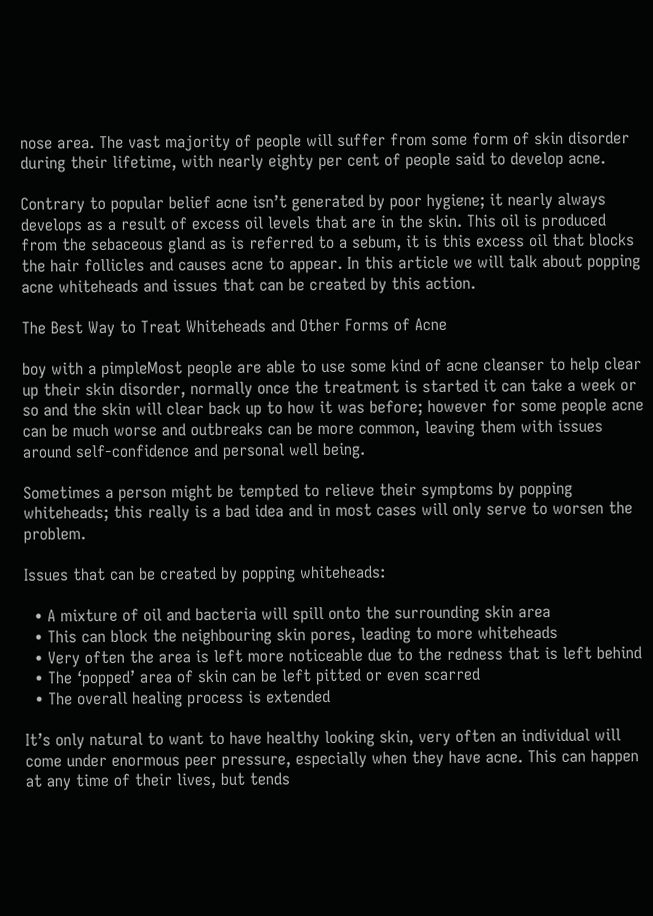nose area. The vast majority of people will suffer from some form of skin disorder during their lifetime, with nearly eighty per cent of people said to develop acne.

Contrary to popular belief acne isn’t generated by poor hygiene; it nearly always develops as a result of excess oil levels that are in the skin. This oil is produced from the sebaceous gland as is referred to a sebum, it is this excess oil that blocks the hair follicles and causes acne to appear. In this article we will talk about popping acne whiteheads and issues that can be created by this action.

The Best Way to Treat Whiteheads and Other Forms of Acne

boy with a pimpleMost people are able to use some kind of acne cleanser to help clear up their skin disorder, normally once the treatment is started it can take a week or so and the skin will clear back up to how it was before; however for some people acne can be much worse and outbreaks can be more common, leaving them with issues around self-confidence and personal well being.

Sometimes a person might be tempted to relieve their symptoms by popping whiteheads; this really is a bad idea and in most cases will only serve to worsen the problem.

Issues that can be created by popping whiteheads:

  • A mixture of oil and bacteria will spill onto the surrounding skin area
  • This can block the neighbouring skin pores, leading to more whiteheads
  • Very often the area is left more noticeable due to the redness that is left behind
  • The ‘popped’ area of skin can be left pitted or even scarred
  • The overall healing process is extended

It’s only natural to want to have healthy looking skin, very often an individual will come under enormous peer pressure, especially when they have acne. This can happen at any time of their lives, but tends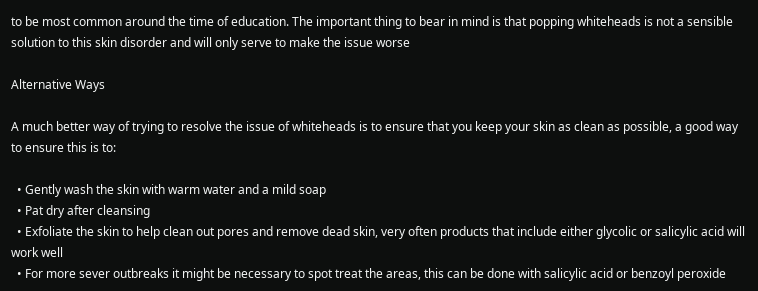to be most common around the time of education. The important thing to bear in mind is that popping whiteheads is not a sensible solution to this skin disorder and will only serve to make the issue worse

Alternative Ways

A much better way of trying to resolve the issue of whiteheads is to ensure that you keep your skin as clean as possible, a good way to ensure this is to:

  • Gently wash the skin with warm water and a mild soap
  • Pat dry after cleansing
  • Exfoliate the skin to help clean out pores and remove dead skin, very often products that include either glycolic or salicylic acid will work well
  • For more sever outbreaks it might be necessary to spot treat the areas, this can be done with salicylic acid or benzoyl peroxide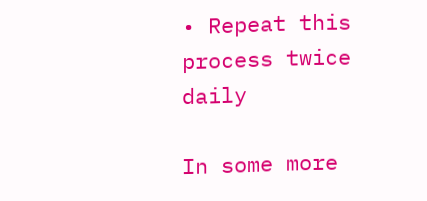• Repeat this process twice daily

In some more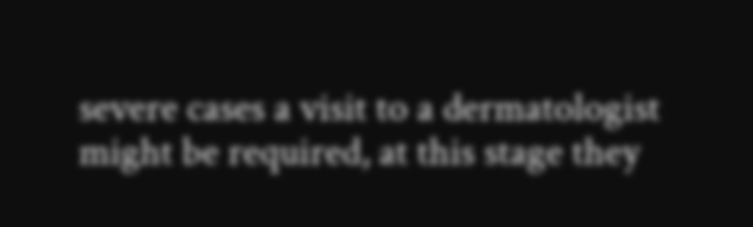severe cases a visit to a dermatologist might be required, at this stage they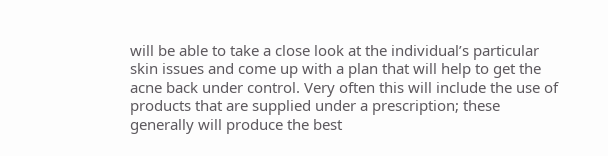will be able to take a close look at the individual’s particular skin issues and come up with a plan that will help to get the acne back under control. Very often this will include the use of products that are supplied under a prescription; these generally will produce the best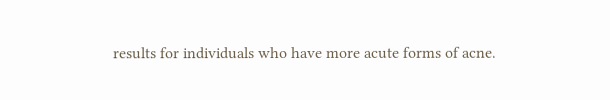results for individuals who have more acute forms of acne.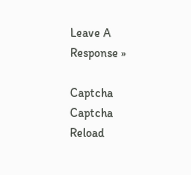Leave A Response »

Captcha Captcha Reload